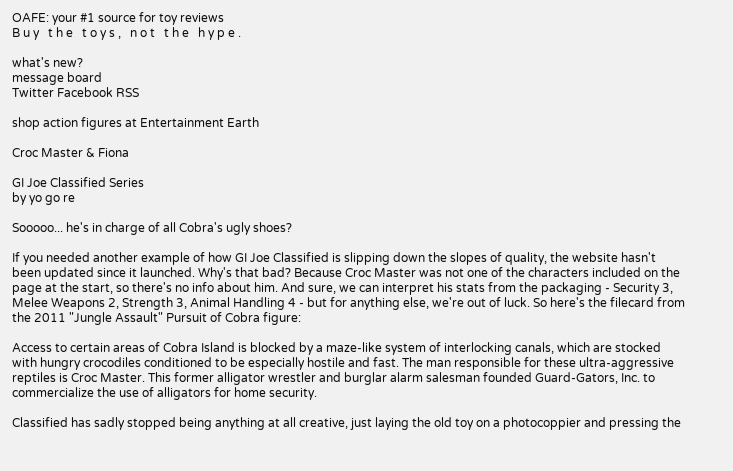OAFE: your #1 source for toy reviews
B u y   t h e   t o y s ,   n o t   t h e   h y p e .

what's new?
message board
Twitter Facebook RSS

shop action figures at Entertainment Earth

Croc Master & Fiona

GI Joe Classified Series
by yo go re

Sooooo... he's in charge of all Cobra's ugly shoes?

If you needed another example of how GI Joe Classified is slipping down the slopes of quality, the website hasn't been updated since it launched. Why's that bad? Because Croc Master was not one of the characters included on the page at the start, so there's no info about him. And sure, we can interpret his stats from the packaging - Security 3, Melee Weapons 2, Strength 3, Animal Handling 4 - but for anything else, we're out of luck. So here's the filecard from the 2011 "Jungle Assault" Pursuit of Cobra figure:

Access to certain areas of Cobra Island is blocked by a maze-like system of interlocking canals, which are stocked with hungry crocodiles conditioned to be especially hostile and fast. The man responsible for these ultra-aggressive reptiles is Croc Master. This former alligator wrestler and burglar alarm salesman founded Guard-Gators, Inc. to commercialize the use of alligators for home security.

Classified has sadly stopped being anything at all creative, just laying the old toy on a photocoppier and pressing the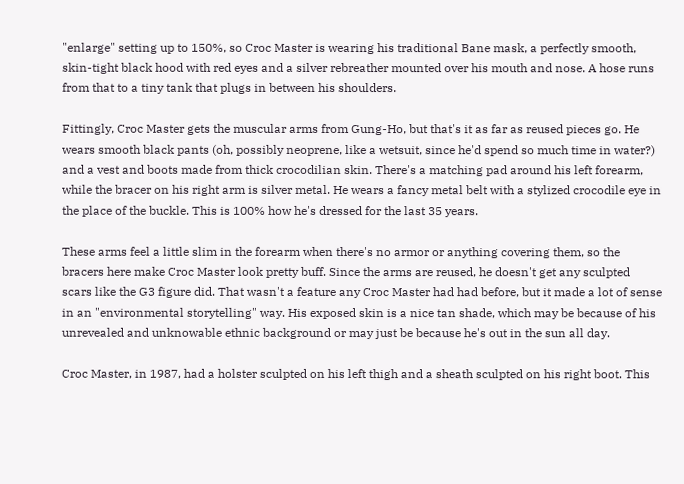"enlarge" setting up to 150%, so Croc Master is wearing his traditional Bane mask, a perfectly smooth, skin-tight black hood with red eyes and a silver rebreather mounted over his mouth and nose. A hose runs from that to a tiny tank that plugs in between his shoulders.

Fittingly, Croc Master gets the muscular arms from Gung-Ho, but that's it as far as reused pieces go. He wears smooth black pants (oh, possibly neoprene, like a wetsuit, since he'd spend so much time in water?) and a vest and boots made from thick crocodilian skin. There's a matching pad around his left forearm, while the bracer on his right arm is silver metal. He wears a fancy metal belt with a stylized crocodile eye in the place of the buckle. This is 100% how he's dressed for the last 35 years.

These arms feel a little slim in the forearm when there's no armor or anything covering them, so the bracers here make Croc Master look pretty buff. Since the arms are reused, he doesn't get any sculpted scars like the G3 figure did. That wasn't a feature any Croc Master had had before, but it made a lot of sense in an "environmental storytelling" way. His exposed skin is a nice tan shade, which may be because of his unrevealed and unknowable ethnic background or may just be because he's out in the sun all day.

Croc Master, in 1987, had a holster sculpted on his left thigh and a sheath sculpted on his right boot. This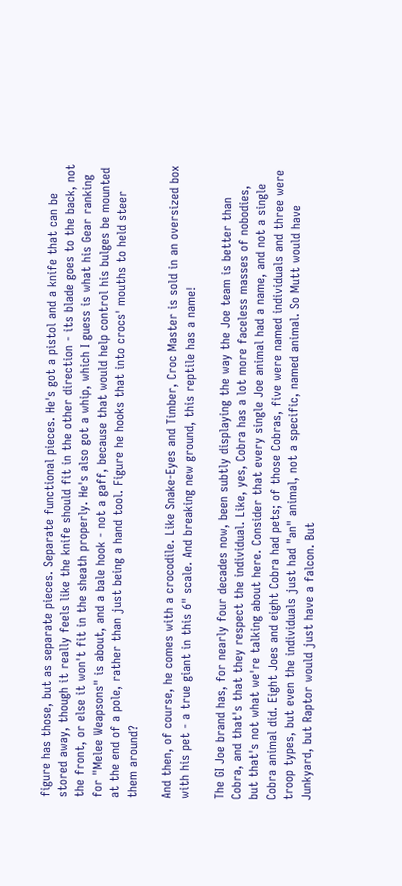figure has those, but as separate pieces. Separate functional pieces. He's got a pistol and a knife that can be stored away, though it really feels like the knife should fit in the other direction - its blade goes to the back, not the front, or else it won't fit in the sheath properly. He's also got a whip, which I guess is what his Gear ranking for "Melee Weapsons" is about, and a bale hook - not a gaff, because that would help control his bulges be mounted at the end of a pole, rather than just being a hand tool. Figure he hooks that into crocs' mouths to held steer them around?

And then, of course, he comes with a crocodile. Like Snake-Eyes and Timber, Croc Master is sold in an oversized box with his pet - a true giant in this 6" scale. And breaking new ground, this reptile has a name!

The GI Joe brand has, for nearly four decades now, been subtly displaying the way the Joe team is better than Cobra, and that's that they respect the individual. Like, yes, Cobra has a lot more faceless masses of nobodies, but that's not what we're talking about here. Consider that every single Joe animal had a name, and not a single Cobra animal did. Eight Joes and eight Cobra had pets; of those Cobras, five were named individuals and three were troop types, but even the individuals just had "an" animal, not a specific, named animal. So Mutt would have Junkyard, but Raptor would just have a falcon. But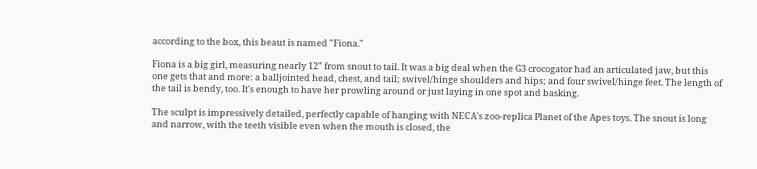according to the box, this beaut is named "Fiona."

Fiona is a big girl, measuring nearly 12" from snout to tail. It was a big deal when the G3 crocogator had an articulated jaw, but this one gets that and more: a balljointed head, chest, and tail; swivel/hinge shoulders and hips; and four swivel/hinge feet. The length of the tail is bendy, too. It's enough to have her prowling around or just laying in one spot and basking.

The sculpt is impressively detailed, perfectly capable of hanging with NECA's zoo-replica Planet of the Apes toys. The snout is long and narrow, with the teeth visible even when the mouth is closed, the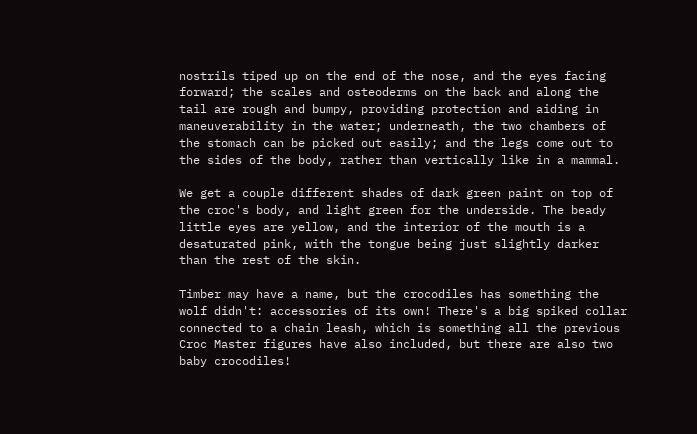nostrils tiped up on the end of the nose, and the eyes facing forward; the scales and osteoderms on the back and along the tail are rough and bumpy, providing protection and aiding in maneuverability in the water; underneath, the two chambers of the stomach can be picked out easily; and the legs come out to the sides of the body, rather than vertically like in a mammal.

We get a couple different shades of dark green paint on top of the croc's body, and light green for the underside. The beady little eyes are yellow, and the interior of the mouth is a desaturated pink, with the tongue being just slightly darker than the rest of the skin.

Timber may have a name, but the crocodiles has something the wolf didn't: accessories of its own! There's a big spiked collar connected to a chain leash, which is something all the previous Croc Master figures have also included, but there are also two baby crocodiles!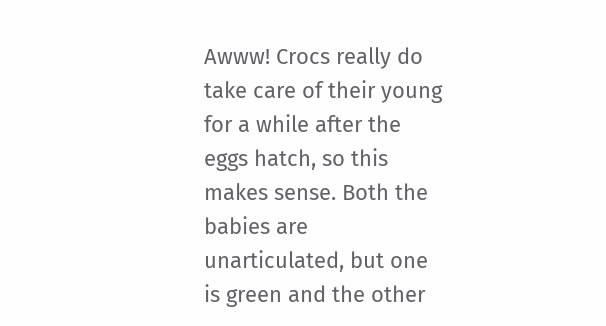Awww! Crocs really do take care of their young for a while after the eggs hatch, so this makes sense. Both the babies are unarticulated, but one is green and the other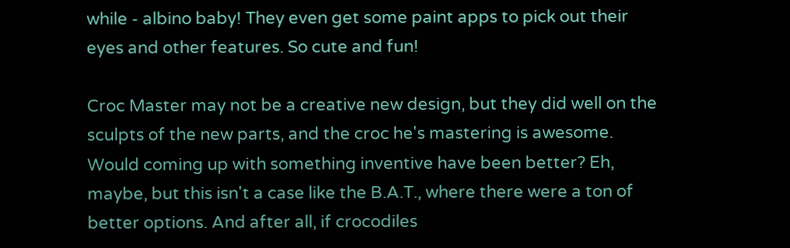while - albino baby! They even get some paint apps to pick out their eyes and other features. So cute and fun!

Croc Master may not be a creative new design, but they did well on the sculpts of the new parts, and the croc he's mastering is awesome. Would coming up with something inventive have been better? Eh, maybe, but this isn't a case like the B.A.T., where there were a ton of better options. And after all, if crocodiles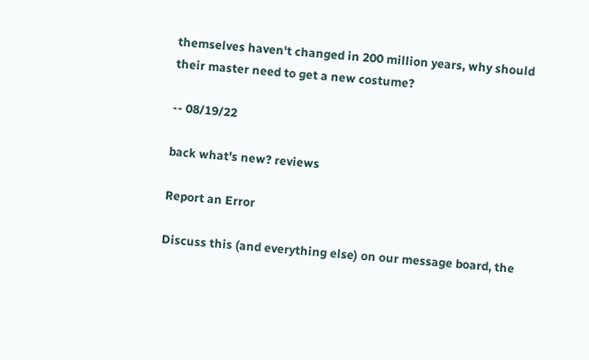themselves haven't changed in 200 million years, why should their master need to get a new costume?

-- 08/19/22

back what's new? reviews

Report an Error

Discuss this (and everything else) on our message board, the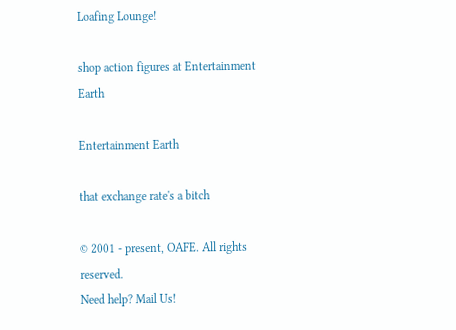Loafing Lounge!

shop action figures at Entertainment Earth

Entertainment Earth

that exchange rate's a bitch

© 2001 - present, OAFE. All rights reserved.
Need help? Mail Us!